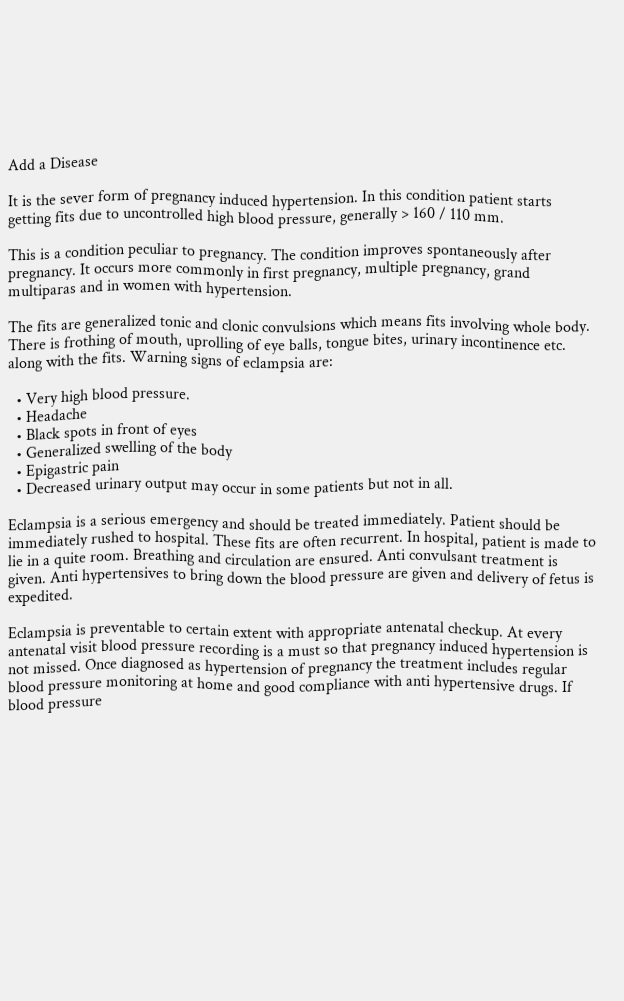Add a Disease

It is the sever form of pregnancy induced hypertension. In this condition patient starts getting fits due to uncontrolled high blood pressure, generally > 160 / 110 mm.

This is a condition peculiar to pregnancy. The condition improves spontaneously after pregnancy. It occurs more commonly in first pregnancy, multiple pregnancy, grand multiparas and in women with hypertension.

The fits are generalized tonic and clonic convulsions which means fits involving whole body. There is frothing of mouth, uprolling of eye balls, tongue bites, urinary incontinence etc. along with the fits. Warning signs of eclampsia are:

  • Very high blood pressure.
  • Headache
  • Black spots in front of eyes
  • Generalized swelling of the body
  • Epigastric pain
  • Decreased urinary output may occur in some patients but not in all.

Eclampsia is a serious emergency and should be treated immediately. Patient should be immediately rushed to hospital. These fits are often recurrent. In hospital, patient is made to lie in a quite room. Breathing and circulation are ensured. Anti convulsant treatment is given. Anti hypertensives to bring down the blood pressure are given and delivery of fetus is expedited.

Eclampsia is preventable to certain extent with appropriate antenatal checkup. At every antenatal visit blood pressure recording is a must so that pregnancy induced hypertension is not missed. Once diagnosed as hypertension of pregnancy the treatment includes regular blood pressure monitoring at home and good compliance with anti hypertensive drugs. If blood pressure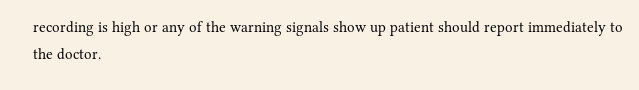recording is high or any of the warning signals show up patient should report immediately to the doctor.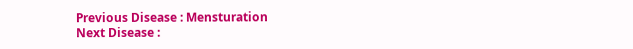Previous Disease : Mensturation
Next Disease :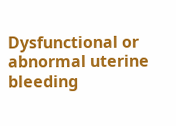Dysfunctional or abnormal uterine bleeding